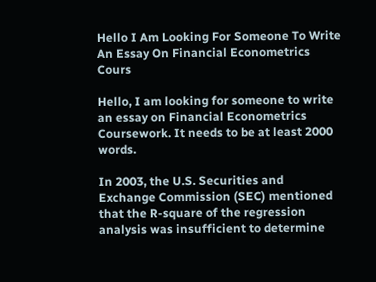Hello I Am Looking For Someone To Write An Essay On Financial Econometrics Cours

Hello, I am looking for someone to write an essay on Financial Econometrics Coursework. It needs to be at least 2000 words.

In 2003, the U.S. Securities and Exchange Commission (SEC) mentioned that the R-square of the regression analysis was insufficient to determine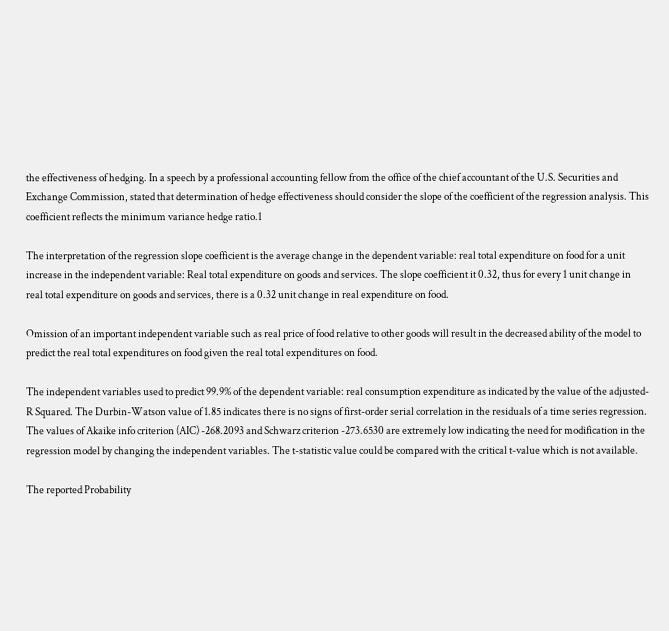the effectiveness of hedging. In a speech by a professional accounting fellow from the office of the chief accountant of the U.S. Securities and Exchange Commission, stated that determination of hedge effectiveness should consider the slope of the coefficient of the regression analysis. This coefficient reflects the minimum variance hedge ratio.1

The interpretation of the regression slope coefficient is the average change in the dependent variable: real total expenditure on food for a unit increase in the independent variable: Real total expenditure on goods and services. The slope coefficient it 0.32, thus for every 1 unit change in real total expenditure on goods and services, there is a 0.32 unit change in real expenditure on food.

Omission of an important independent variable such as real price of food relative to other goods will result in the decreased ability of the model to predict the real total expenditures on food given the real total expenditures on food.

The independent variables used to predict 99.9% of the dependent variable: real consumption expenditure as indicated by the value of the adjusted-R Squared. The Durbin-Watson value of 1.85 indicates there is no signs of first-order serial correlation in the residuals of a time series regression. The values of Akaike info criterion (AIC) -268.2093 and Schwarz criterion -273.6530 are extremely low indicating the need for modification in the regression model by changing the independent variables. The t-statistic value could be compared with the critical t-value which is not available.

The reported Probability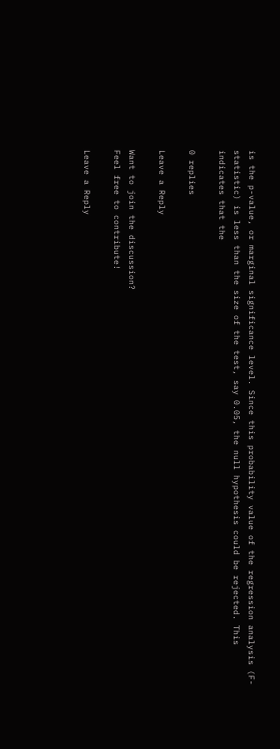is the p-value, or marginal significance level. Since this probability value of the regression analysis (F-statistic) is less than the size of the test, say 0.05, the null hypothesis could be rejected. This indicates that the

0 replies

Leave a Reply

Want to join the discussion?
Feel free to contribute!

Leave a Reply